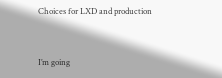Choices for LXD and production


I’m going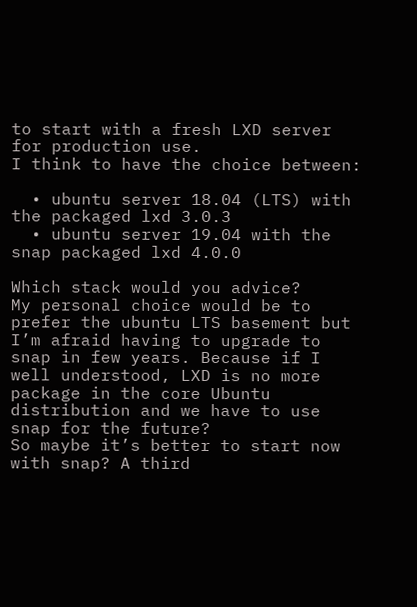to start with a fresh LXD server for production use.
I think to have the choice between:

  • ubuntu server 18.04 (LTS) with the packaged lxd 3.0.3
  • ubuntu server 19.04 with the snap packaged lxd 4.0.0

Which stack would you advice?
My personal choice would be to prefer the ubuntu LTS basement but I’m afraid having to upgrade to snap in few years. Because if I well understood, LXD is no more package in the core Ubuntu distribution and we have to use snap for the future?
So maybe it’s better to start now with snap? A third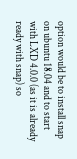option would be to install snap on ubuntu 18.04 and to start with LXD 4.0.0 (as it is already ready with snap) so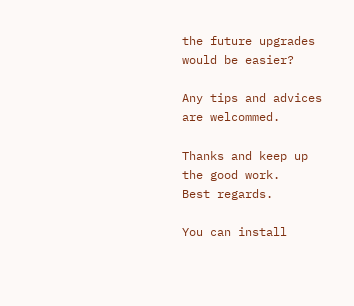the future upgrades would be easier?

Any tips and advices are welcommed.

Thanks and keep up the good work.
Best regards.

You can install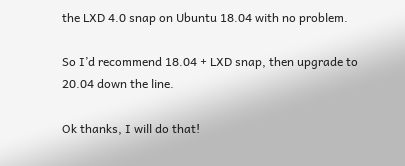the LXD 4.0 snap on Ubuntu 18.04 with no problem.

So I’d recommend 18.04 + LXD snap, then upgrade to 20.04 down the line.

Ok thanks, I will do that!